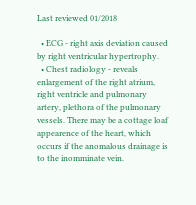Last reviewed 01/2018

  • ECG - right axis deviation caused by right ventricular hypertrophy.
  • Chest radiology - reveals enlargement of the right atrium, right ventricle and pulmonary artery, plethora of the pulmonary vessels. There may be a cottage loaf appearence of the heart, which occurs if the anomalous drainage is to the inomminate vein.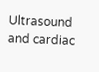Ultrasound and cardiac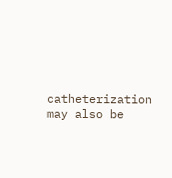catheterization may also be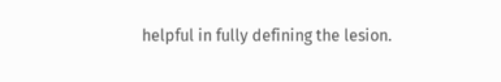helpful in fully defining the lesion.